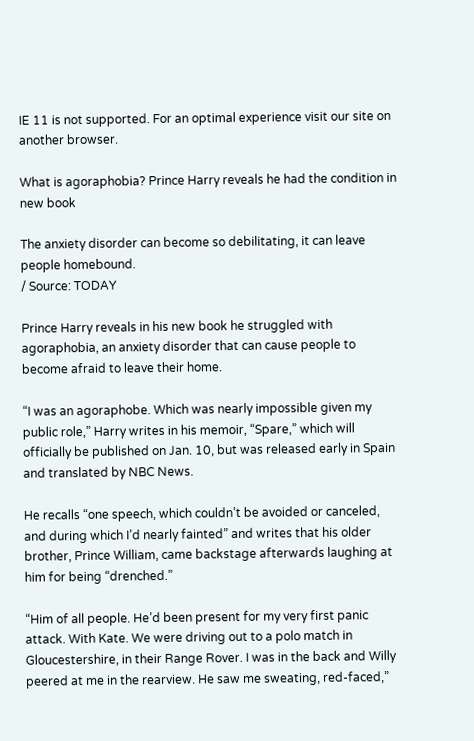IE 11 is not supported. For an optimal experience visit our site on another browser.

What is agoraphobia? Prince Harry reveals he had the condition in new book

The anxiety disorder can become so debilitating, it can leave people homebound.
/ Source: TODAY

Prince Harry reveals in his new book he struggled with agoraphobia, an anxiety disorder that can cause people to become afraid to leave their home.

“I was an agoraphobe. Which was nearly impossible given my public role,” Harry writes in his memoir, “Spare,” which will officially be published on Jan. 10, but was released early in Spain and translated by NBC News.

He recalls “one speech, which couldn’t be avoided or canceled, and during which I’d nearly fainted” and writes that his older brother, Prince William, came backstage afterwards laughing at him for being “drenched.”

“Him of all people. He’d been present for my very first panic attack. With Kate. We were driving out to a polo match in Gloucestershire, in their Range Rover. I was in the back and Willy peered at me in the rearview. He saw me sweating, red-faced,”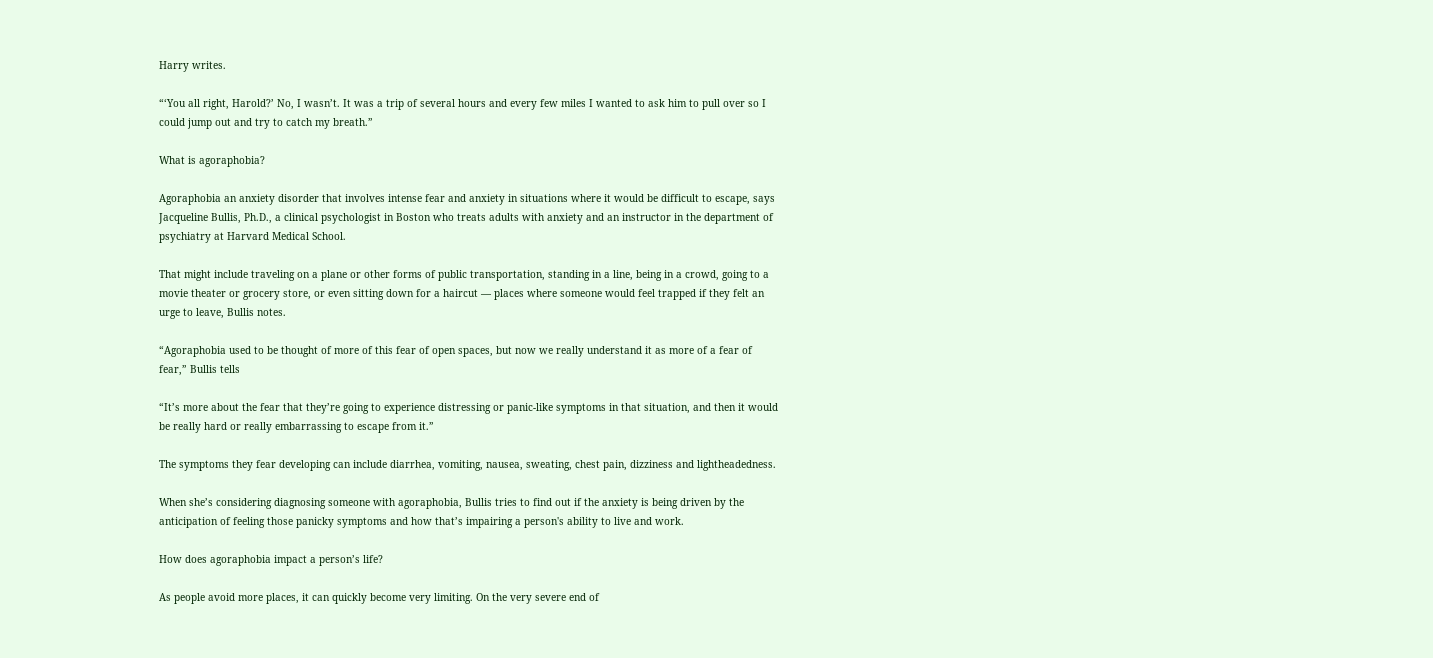Harry writes.

“‘You all right, Harold?’ No, I wasn’t. It was a trip of several hours and every few miles I wanted to ask him to pull over so I could jump out and try to catch my breath.”

What is agoraphobia?

Agoraphobia an anxiety disorder that involves intense fear and anxiety in situations where it would be difficult to escape, says Jacqueline Bullis, Ph.D., a clinical psychologist in Boston who treats adults with anxiety and an instructor in the department of psychiatry at Harvard Medical School.

That might include traveling on a plane or other forms of public transportation, standing in a line, being in a crowd, going to a movie theater or grocery store, or even sitting down for a haircut — places where someone would feel trapped if they felt an urge to leave, Bullis notes.

“Agoraphobia used to be thought of more of this fear of open spaces, but now we really understand it as more of a fear of fear,” Bullis tells

“It’s more about the fear that they’re going to experience distressing or panic-like symptoms in that situation, and then it would be really hard or really embarrassing to escape from it.”

The symptoms they fear developing can include diarrhea, vomiting, nausea, sweating, chest pain, dizziness and lightheadedness.

When she’s considering diagnosing someone with agoraphobia, Bullis tries to find out if the anxiety is being driven by the anticipation of feeling those panicky symptoms and how that’s impairing a person's ability to live and work.

How does agoraphobia impact a person’s life?

As people avoid more places, it can quickly become very limiting. On the very severe end of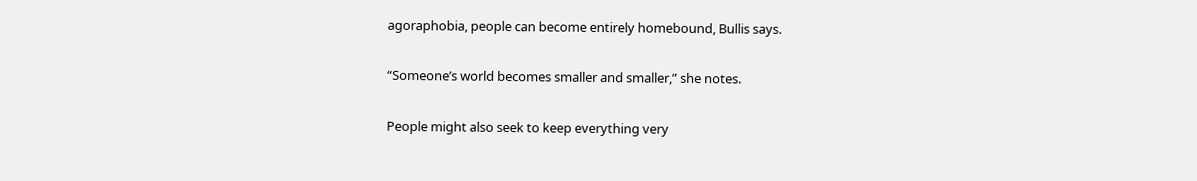agoraphobia, people can become entirely homebound, Bullis says.

“Someone’s world becomes smaller and smaller,” she notes.

People might also seek to keep everything very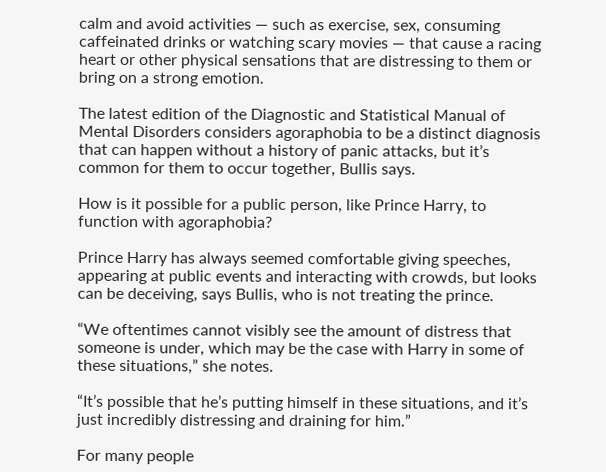calm and avoid activities — such as exercise, sex, consuming caffeinated drinks or watching scary movies — that cause a racing heart or other physical sensations that are distressing to them or bring on a strong emotion.

The latest edition of the Diagnostic and Statistical Manual of Mental Disorders considers agoraphobia to be a distinct diagnosis that can happen without a history of panic attacks, but it’s common for them to occur together, Bullis says.

How is it possible for a public person, like Prince Harry, to function with agoraphobia?

Prince Harry has always seemed comfortable giving speeches, appearing at public events and interacting with crowds, but looks can be deceiving, says Bullis, who is not treating the prince.

“We oftentimes cannot visibly see the amount of distress that someone is under, which may be the case with Harry in some of these situations,” she notes.

“It’s possible that he’s putting himself in these situations, and it’s just incredibly distressing and draining for him.”

For many people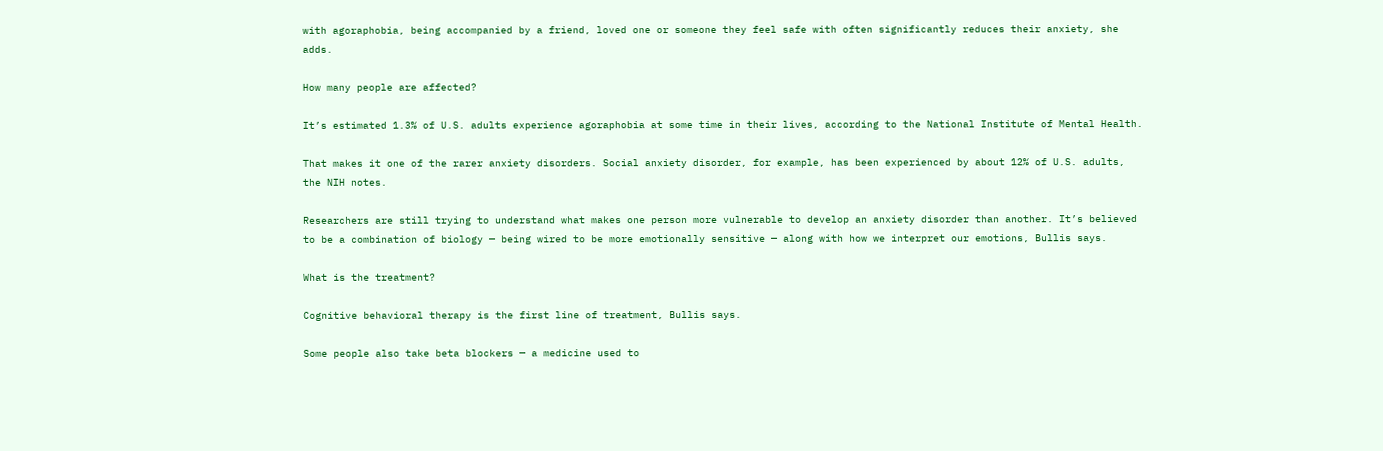with agoraphobia, being accompanied by a friend, loved one or someone they feel safe with often significantly reduces their anxiety, she adds.

How many people are affected?

It’s estimated 1.3% of U.S. adults experience agoraphobia at some time in their lives, according to the National Institute of Mental Health.

That makes it one of the rarer anxiety disorders. Social anxiety disorder, for example, has been experienced by about 12% of U.S. adults, the NIH notes.

Researchers are still trying to understand what makes one person more vulnerable to develop an anxiety disorder than another. It’s believed to be a combination of biology — being wired to be more emotionally sensitive — along with how we interpret our emotions, Bullis says.

What is the treatment?

Cognitive behavioral therapy is the first line of treatment, Bullis says.

Some people also take beta blockers — a medicine used to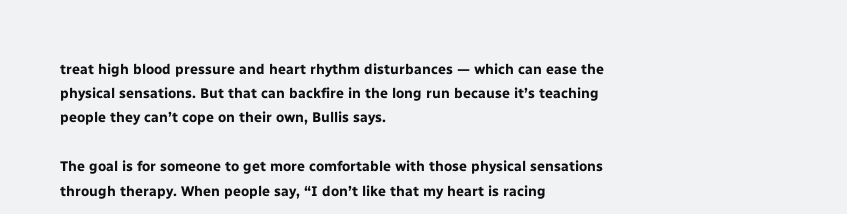treat high blood pressure and heart rhythm disturbances — which can ease the physical sensations. But that can backfire in the long run because it’s teaching people they can’t cope on their own, Bullis says.

The goal is for someone to get more comfortable with those physical sensations through therapy. When people say, “I don’t like that my heart is racing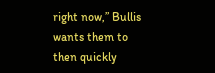right now,” Bullis wants them to then quickly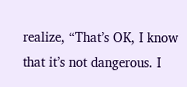realize, “That’s OK, I know that it’s not dangerous. I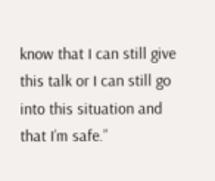know that I can still give this talk or I can still go into this situation and that I’m safe.”